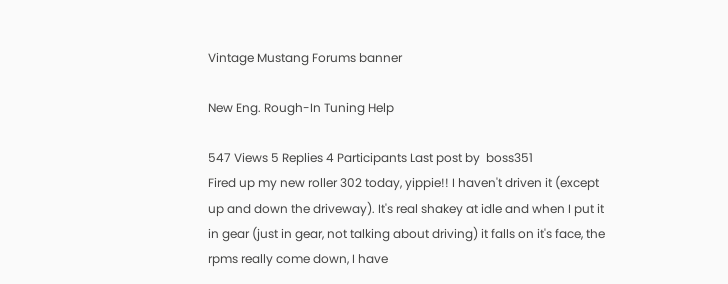Vintage Mustang Forums banner

New Eng. Rough-In Tuning Help

547 Views 5 Replies 4 Participants Last post by  boss351
Fired up my new roller 302 today, yippie!! I haven't driven it (except up and down the driveway). It's real shakey at idle and when I put it in gear (just in gear, not talking about driving) it falls on it's face, the rpms really come down, I have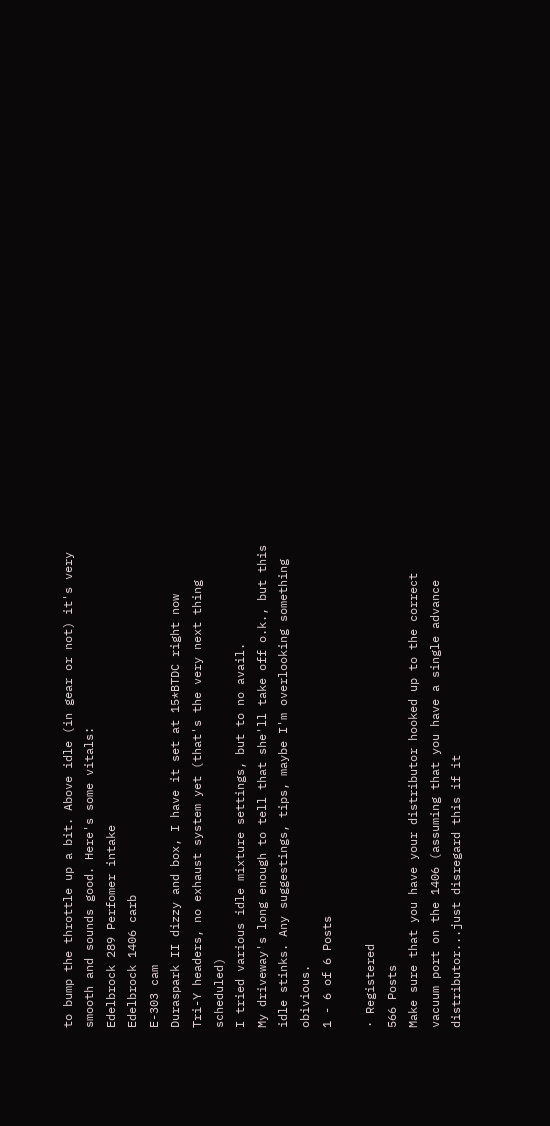to bump the throttle up a bit. Above idle (in gear or not) it's very smooth and sounds good. Here's some vitals:
Edelbrock 289 Perfomer intake
Edelbrock 1406 carb
E-303 cam
Duraspark II dizzy and box, I have it set at 15*BTDC right now
Tri-Y headers, no exhaust system yet (that's the very next thing scheduled)
I tried various idle mixture settings, but to no avail.
My driveway's long enough to tell that she'll take off o.k., but this idle stinks. Any suggestings, tips, maybe I'm overlooking something obivious.
1 - 6 of 6 Posts

· Registered
566 Posts
Make sure that you have your distributor hooked up to the correct vacuum port on the 1406 (assuming that you have a single advance distributor...just disregard this if it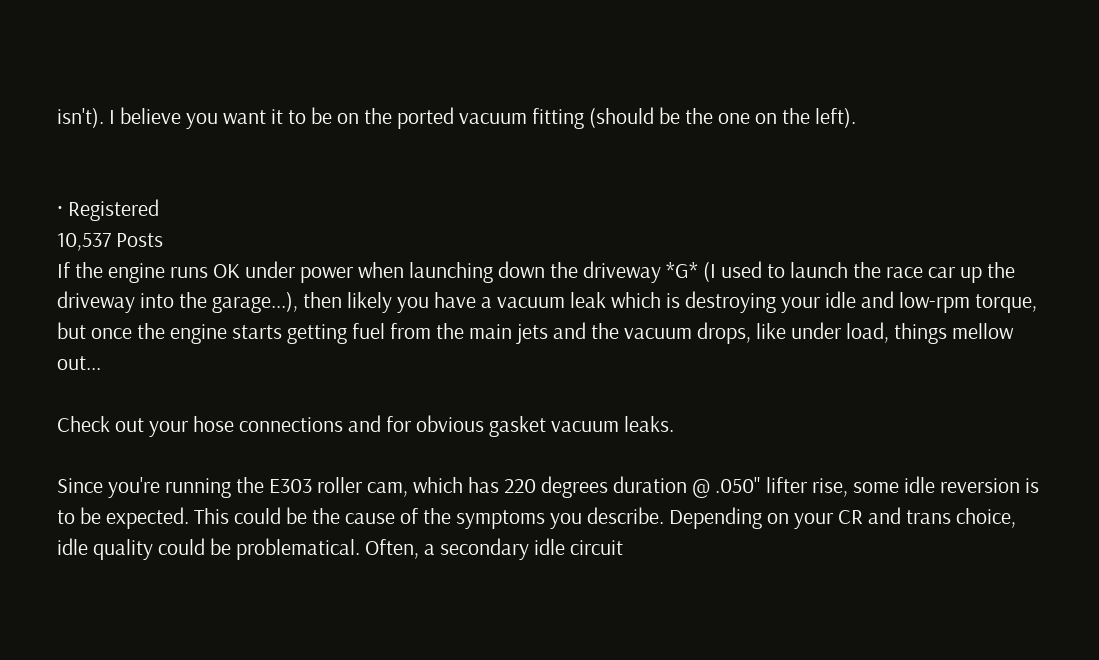isn't). I believe you want it to be on the ported vacuum fitting (should be the one on the left).


· Registered
10,537 Posts
If the engine runs OK under power when launching down the driveway *G* (I used to launch the race car up the driveway into the garage...), then likely you have a vacuum leak which is destroying your idle and low-rpm torque, but once the engine starts getting fuel from the main jets and the vacuum drops, like under load, things mellow out...

Check out your hose connections and for obvious gasket vacuum leaks.

Since you're running the E303 roller cam, which has 220 degrees duration @ .050" lifter rise, some idle reversion is to be expected. This could be the cause of the symptoms you describe. Depending on your CR and trans choice, idle quality could be problematical. Often, a secondary idle circuit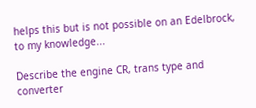helps this but is not possible on an Edelbrock, to my knowledge...

Describe the engine CR, trans type and converter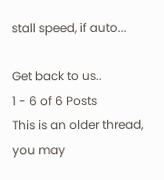stall speed, if auto...

Get back to us..
1 - 6 of 6 Posts
This is an older thread, you may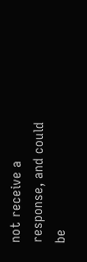not receive a response, and could be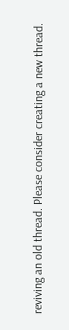reviving an old thread. Please consider creating a new thread.